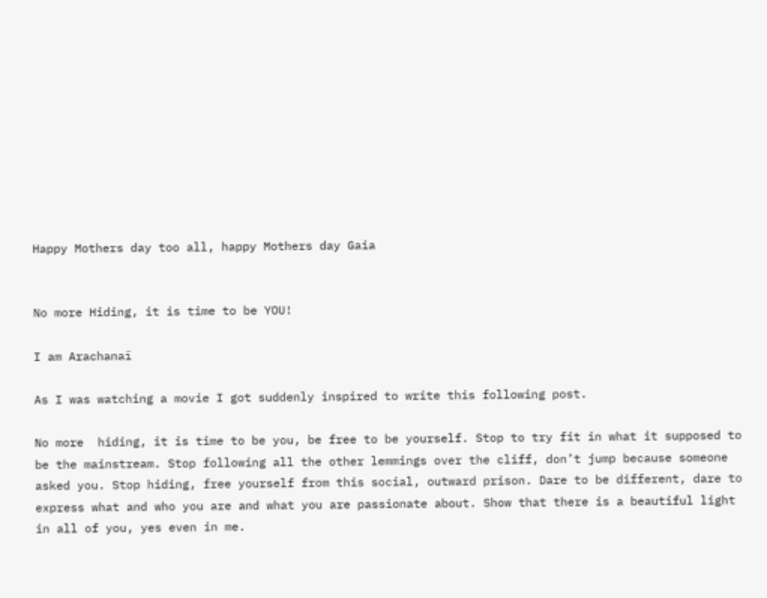Happy Mothers day too all, happy Mothers day Gaia


No more Hiding, it is time to be YOU!

I am Arachanaï

As I was watching a movie I got suddenly inspired to write this following post.

No more  hiding, it is time to be you, be free to be yourself. Stop to try fit in what it supposed to be the mainstream. Stop following all the other lemmings over the cliff, don’t jump because someone asked you. Stop hiding, free yourself from this social, outward prison. Dare to be different, dare to express what and who you are and what you are passionate about. Show that there is a beautiful light in all of you, yes even in me.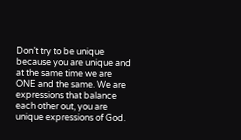Don’t try to be unique because you are unique and at the same time we are ONE and the same. We are expressions that balance each other out, you are unique expressions of God.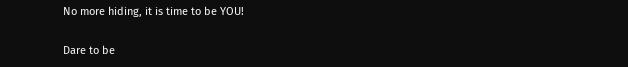No more hiding, it is time to be YOU!


Dare to be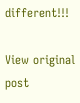different!!!

View original post